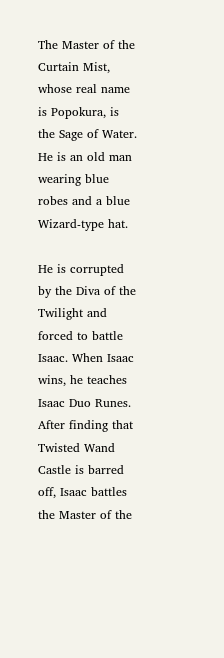The Master of the Curtain Mist, whose real name is Popokura, is the Sage of Water. He is an old man wearing blue robes and a blue Wizard-type hat.

He is corrupted by the Diva of the Twilight and forced to battle Isaac. When Isaac wins, he teaches Isaac Duo Runes. After finding that Twisted Wand Castle is barred off, Isaac battles the Master of the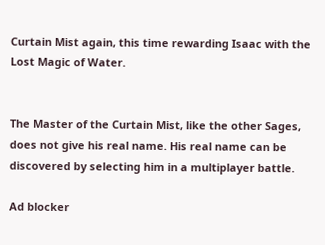Curtain Mist again, this time rewarding Isaac with the Lost Magic of Water.


The Master of the Curtain Mist, like the other Sages, does not give his real name. His real name can be discovered by selecting him in a multiplayer battle.

Ad blocker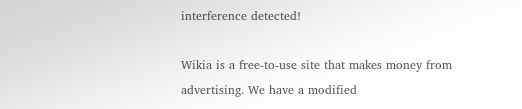interference detected!

Wikia is a free-to-use site that makes money from advertising. We have a modified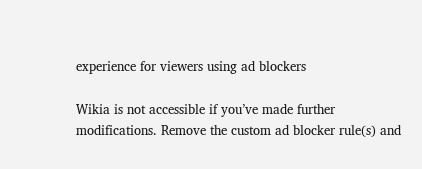experience for viewers using ad blockers

Wikia is not accessible if you’ve made further modifications. Remove the custom ad blocker rule(s) and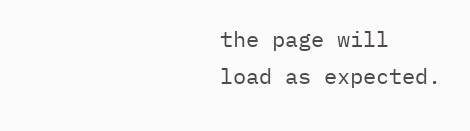the page will load as expected.